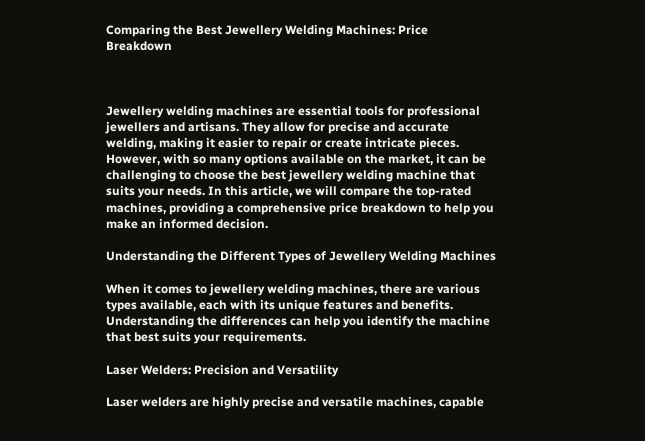Comparing the Best Jewellery Welding Machines: Price Breakdown



Jewellery welding machines are essential tools for professional jewellers and artisans. They allow for precise and accurate welding, making it easier to repair or create intricate pieces. However, with so many options available on the market, it can be challenging to choose the best jewellery welding machine that suits your needs. In this article, we will compare the top-rated machines, providing a comprehensive price breakdown to help you make an informed decision.

Understanding the Different Types of Jewellery Welding Machines

When it comes to jewellery welding machines, there are various types available, each with its unique features and benefits. Understanding the differences can help you identify the machine that best suits your requirements.

Laser Welders: Precision and Versatility

Laser welders are highly precise and versatile machines, capable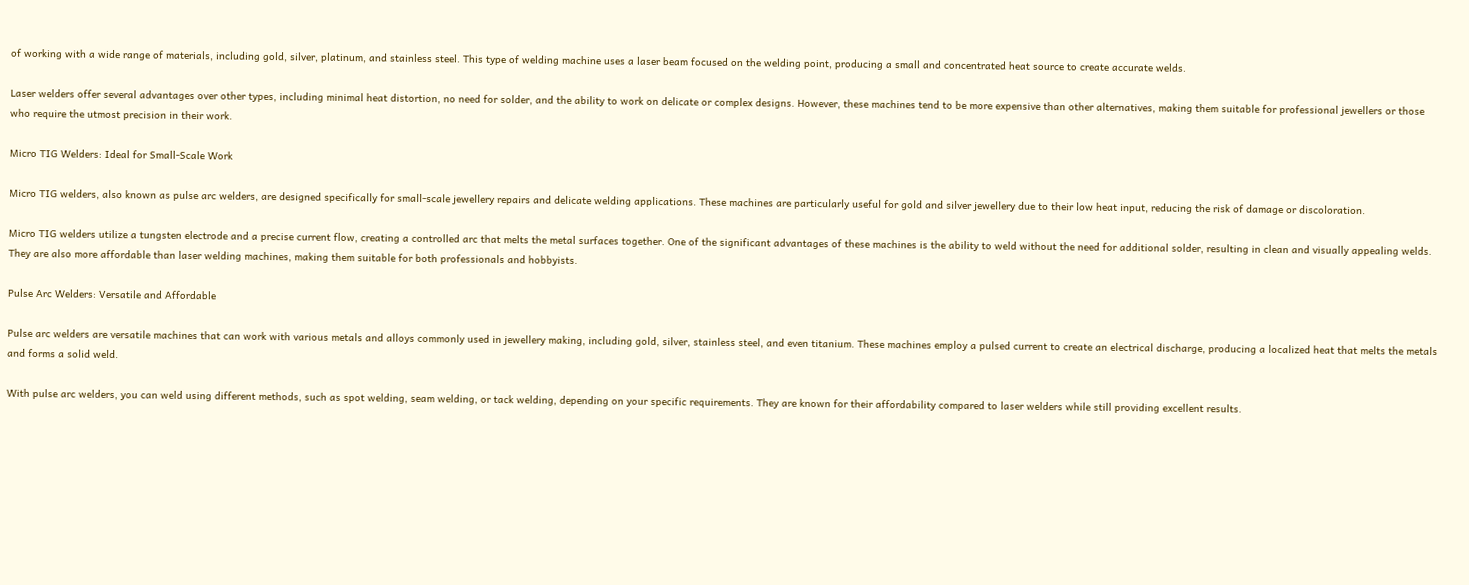of working with a wide range of materials, including gold, silver, platinum, and stainless steel. This type of welding machine uses a laser beam focused on the welding point, producing a small and concentrated heat source to create accurate welds.

Laser welders offer several advantages over other types, including minimal heat distortion, no need for solder, and the ability to work on delicate or complex designs. However, these machines tend to be more expensive than other alternatives, making them suitable for professional jewellers or those who require the utmost precision in their work.

Micro TIG Welders: Ideal for Small-Scale Work

Micro TIG welders, also known as pulse arc welders, are designed specifically for small-scale jewellery repairs and delicate welding applications. These machines are particularly useful for gold and silver jewellery due to their low heat input, reducing the risk of damage or discoloration.

Micro TIG welders utilize a tungsten electrode and a precise current flow, creating a controlled arc that melts the metal surfaces together. One of the significant advantages of these machines is the ability to weld without the need for additional solder, resulting in clean and visually appealing welds. They are also more affordable than laser welding machines, making them suitable for both professionals and hobbyists.

Pulse Arc Welders: Versatile and Affordable

Pulse arc welders are versatile machines that can work with various metals and alloys commonly used in jewellery making, including gold, silver, stainless steel, and even titanium. These machines employ a pulsed current to create an electrical discharge, producing a localized heat that melts the metals and forms a solid weld.

With pulse arc welders, you can weld using different methods, such as spot welding, seam welding, or tack welding, depending on your specific requirements. They are known for their affordability compared to laser welders while still providing excellent results.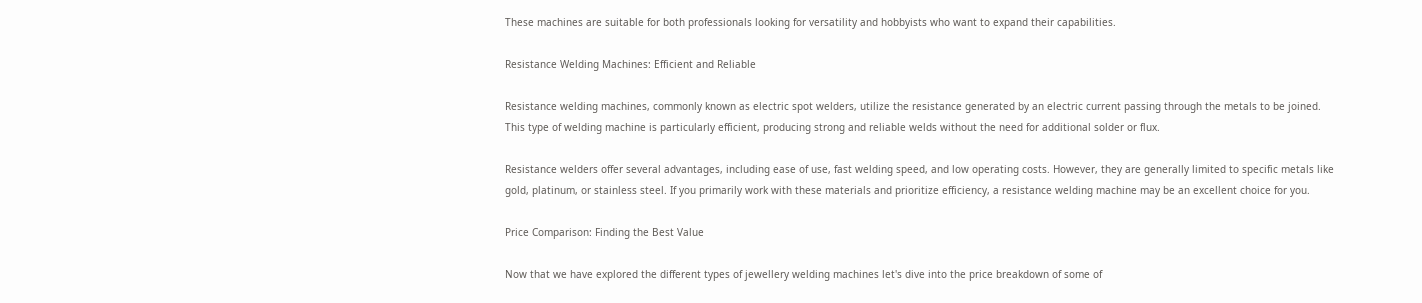These machines are suitable for both professionals looking for versatility and hobbyists who want to expand their capabilities.

Resistance Welding Machines: Efficient and Reliable

Resistance welding machines, commonly known as electric spot welders, utilize the resistance generated by an electric current passing through the metals to be joined. This type of welding machine is particularly efficient, producing strong and reliable welds without the need for additional solder or flux.

Resistance welders offer several advantages, including ease of use, fast welding speed, and low operating costs. However, they are generally limited to specific metals like gold, platinum, or stainless steel. If you primarily work with these materials and prioritize efficiency, a resistance welding machine may be an excellent choice for you.

Price Comparison: Finding the Best Value

Now that we have explored the different types of jewellery welding machines let's dive into the price breakdown of some of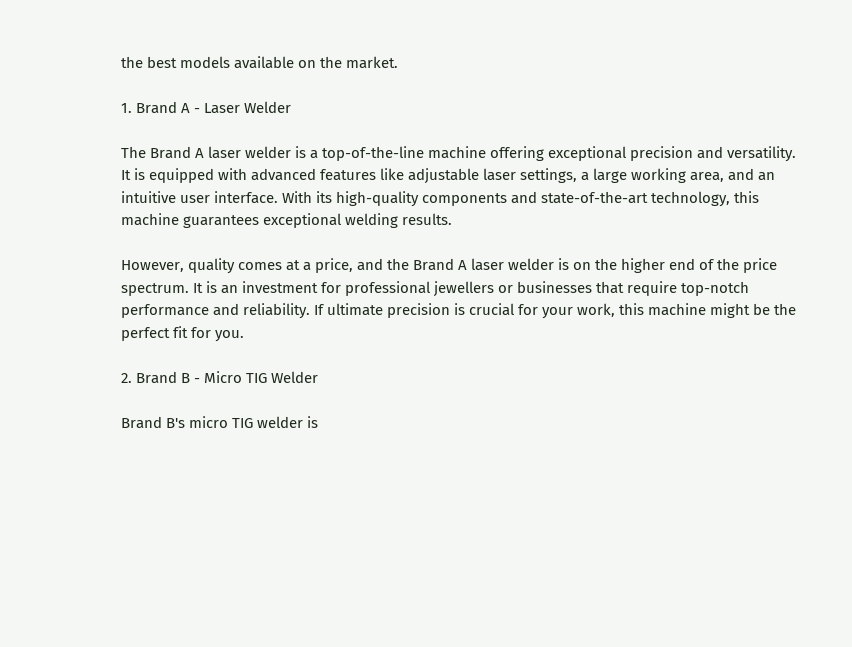the best models available on the market.

1. Brand A - Laser Welder

The Brand A laser welder is a top-of-the-line machine offering exceptional precision and versatility. It is equipped with advanced features like adjustable laser settings, a large working area, and an intuitive user interface. With its high-quality components and state-of-the-art technology, this machine guarantees exceptional welding results.

However, quality comes at a price, and the Brand A laser welder is on the higher end of the price spectrum. It is an investment for professional jewellers or businesses that require top-notch performance and reliability. If ultimate precision is crucial for your work, this machine might be the perfect fit for you.

2. Brand B - Micro TIG Welder

Brand B's micro TIG welder is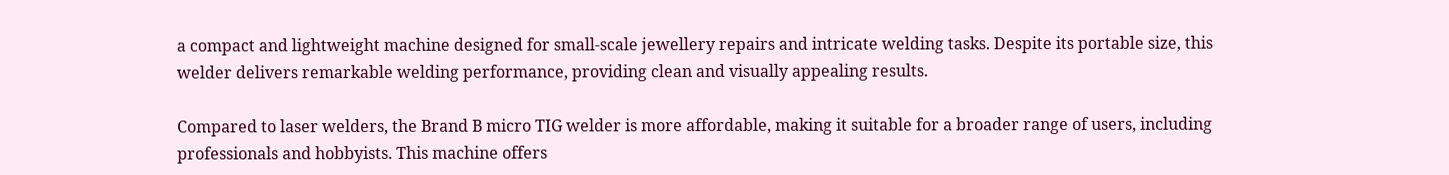a compact and lightweight machine designed for small-scale jewellery repairs and intricate welding tasks. Despite its portable size, this welder delivers remarkable welding performance, providing clean and visually appealing results.

Compared to laser welders, the Brand B micro TIG welder is more affordable, making it suitable for a broader range of users, including professionals and hobbyists. This machine offers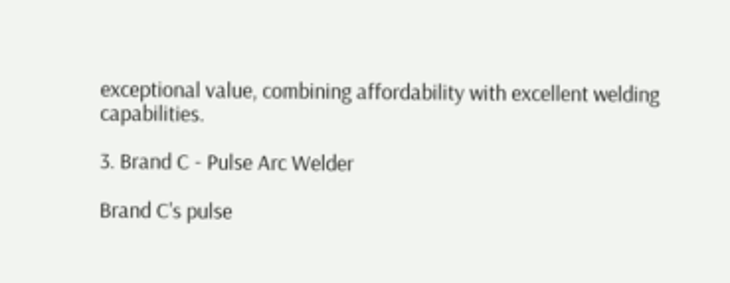exceptional value, combining affordability with excellent welding capabilities.

3. Brand C - Pulse Arc Welder

Brand C's pulse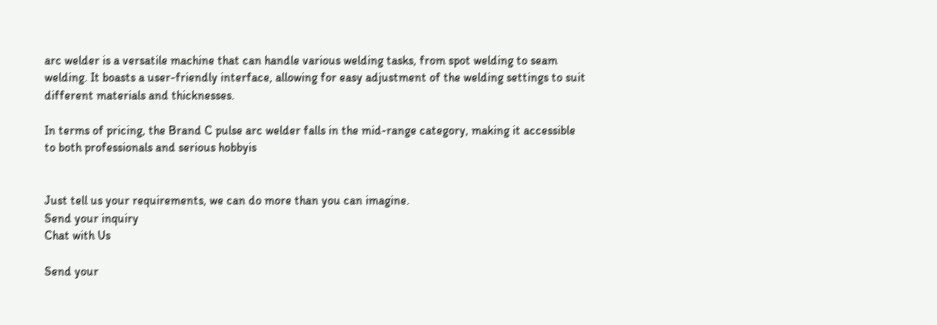arc welder is a versatile machine that can handle various welding tasks, from spot welding to seam welding. It boasts a user-friendly interface, allowing for easy adjustment of the welding settings to suit different materials and thicknesses.

In terms of pricing, the Brand C pulse arc welder falls in the mid-range category, making it accessible to both professionals and serious hobbyis


Just tell us your requirements, we can do more than you can imagine.
Send your inquiry
Chat with Us

Send your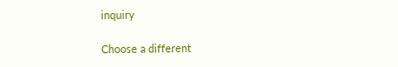inquiry

Choose a different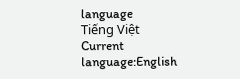language
Tiếng Việt
Current language:English